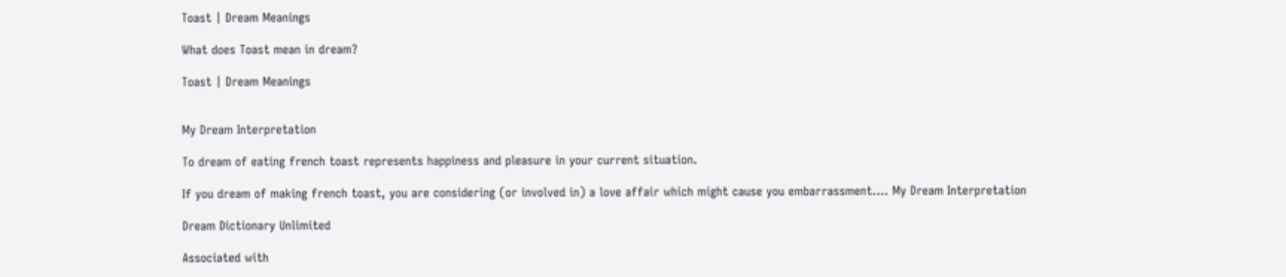Toast | Dream Meanings

What does Toast mean in dream?

Toast | Dream Meanings


My Dream Interpretation

To dream of eating french toast represents happiness and pleasure in your current situation.

If you dream of making french toast, you are considering (or involved in) a love affair which might cause you embarrassment.... My Dream Interpretation

Dream Dictionary Unlimited

Associated with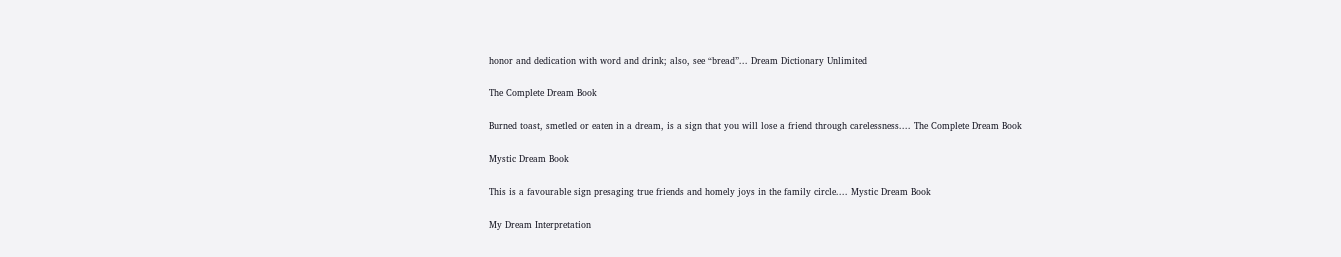honor and dedication with word and drink; also, see “bread”... Dream Dictionary Unlimited

The Complete Dream Book

Burned toast, smetled or eaten in a dream, is a sign that you will lose a friend through carelessness.... The Complete Dream Book

Mystic Dream Book

This is a favourable sign presaging true friends and homely joys in the family circle.... Mystic Dream Book

My Dream Interpretation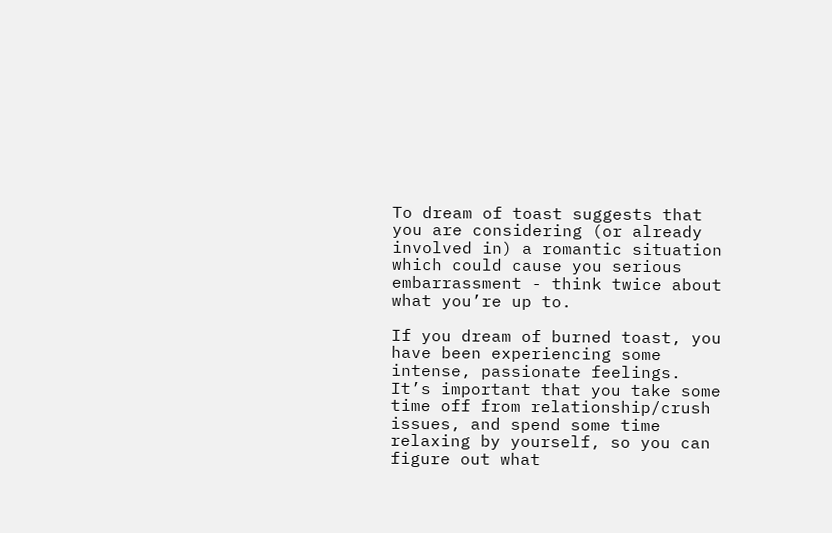To dream of toast suggests that you are considering (or already involved in) a romantic situation which could cause you serious embarrassment - think twice about what you’re up to.

If you dream of burned toast, you have been experiencing some intense, passionate feelings. It’s important that you take some time off from relationship/crush issues, and spend some time relaxing by yourself, so you can figure out what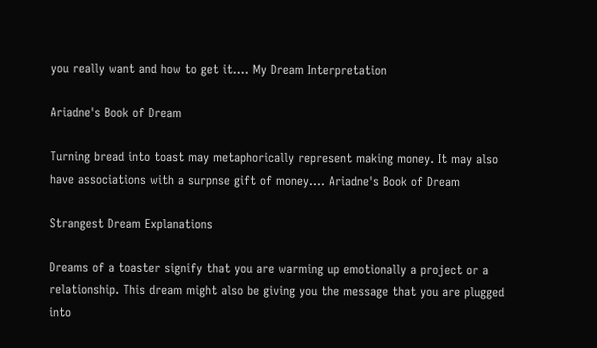you really want and how to get it.... My Dream Interpretation

Ariadne's Book of Dream

Turning bread into toast may metaphorically represent making money. It may also have associations with a surpnse gift of money.... Ariadne's Book of Dream

Strangest Dream Explanations

Dreams of a toaster signify that you are warming up emotionally a project or a relationship. This dream might also be giving you the message that you are plugged into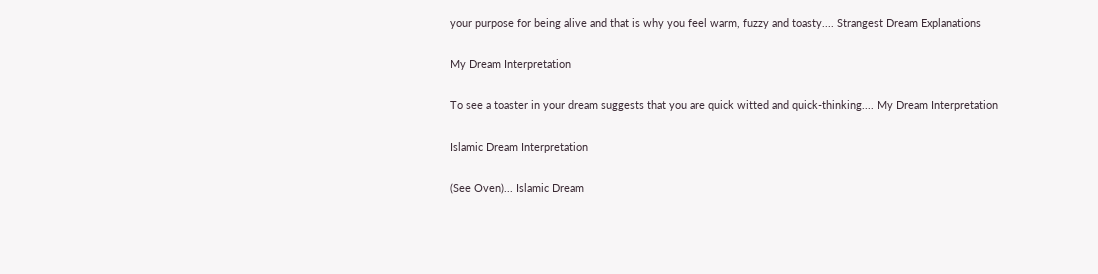your purpose for being alive and that is why you feel warm, fuzzy and toasty.... Strangest Dream Explanations

My Dream Interpretation

To see a toaster in your dream suggests that you are quick witted and quick-thinking.... My Dream Interpretation

Islamic Dream Interpretation

(See Oven)... Islamic Dream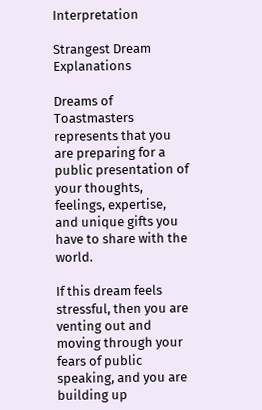Interpretation

Strangest Dream Explanations

Dreams of Toastmasters represents that you are preparing for a public presentation of your thoughts, feelings, expertise, and unique gifts you have to share with the world.

If this dream feels stressful, then you are venting out and moving through your fears of public speaking, and you are building up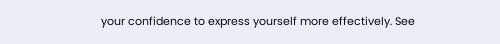your confidence to express yourself more effectively. See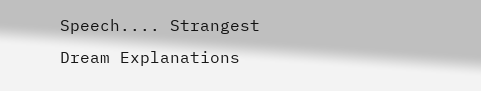Speech.... Strangest Dream Explanations